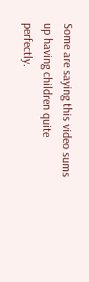Some are saying this video sums up having children quite perfectly.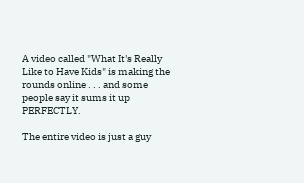A video called "What It's Really Like to Have Kids" is making the rounds online . . . and some people say it sums it up PERFECTLY.

The entire video is just a guy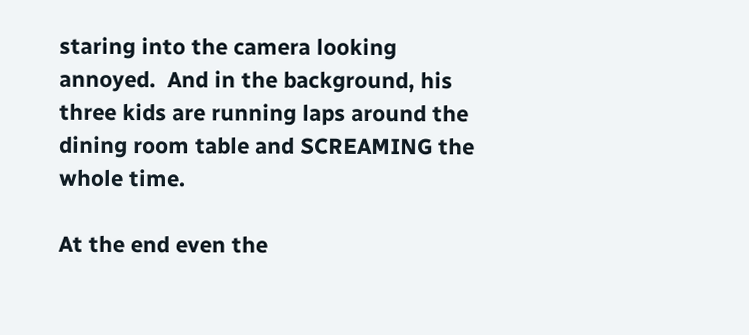staring into the camera looking annoyed.  And in the background, his three kids are running laps around the dining room table and SCREAMING the whole time.

At the end even the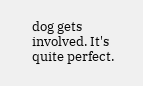dog gets involved. It's quite perfect.